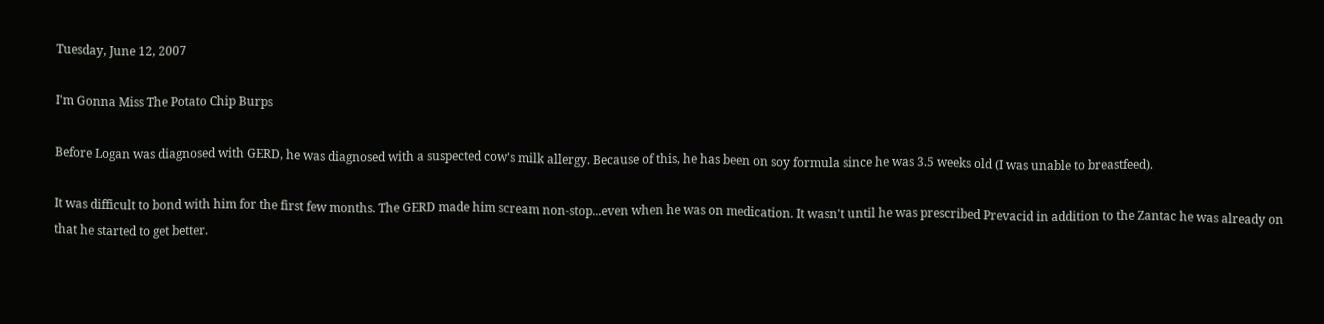Tuesday, June 12, 2007

I'm Gonna Miss The Potato Chip Burps

Before Logan was diagnosed with GERD, he was diagnosed with a suspected cow's milk allergy. Because of this, he has been on soy formula since he was 3.5 weeks old (I was unable to breastfeed).

It was difficult to bond with him for the first few months. The GERD made him scream non-stop...even when he was on medication. It wasn't until he was prescribed Prevacid in addition to the Zantac he was already on that he started to get better.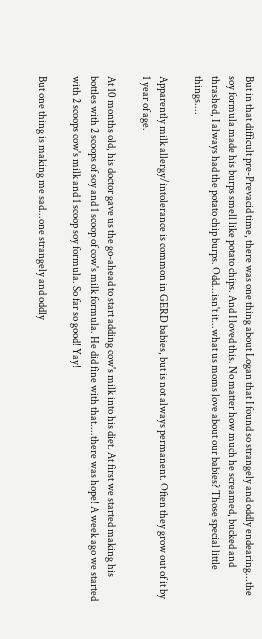But in that difficult pre-Prevacid time, there was one thing about Logan that I found so strangely and oddly endearing...the soy formula made his burps smell like potato chips. And I loved this. No matter how much he screamed, bucked and thrashed, I always had the potato chip burps. Odd...isn't it...what us moms love about our babies? Those special little things....

Apparently milk allergy/intolerance is common in GERD babies, but is not always permanent. Often they grow out of it by 1 year of age.

At 10 months old, his doctor gave us the go-ahead to start adding cow's milk into his diet. At first we started making his bottles with 2 scoops of soy and 1 scoop of cow's milk formula. He did fine with that....there was hope! A week ago we started with 2 scoops cow's milk and 1 scoop soy formula. So far so good! Yay!

But one thing is making me sad...one strangely and oddly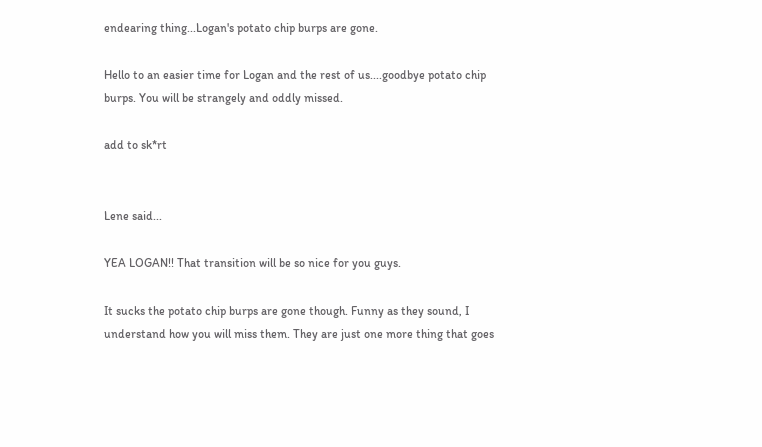endearing thing...Logan's potato chip burps are gone.

Hello to an easier time for Logan and the rest of us....goodbye potato chip burps. You will be strangely and oddly missed.

add to sk*rt


Lene said...

YEA LOGAN!! That transition will be so nice for you guys.

It sucks the potato chip burps are gone though. Funny as they sound, I understand how you will miss them. They are just one more thing that goes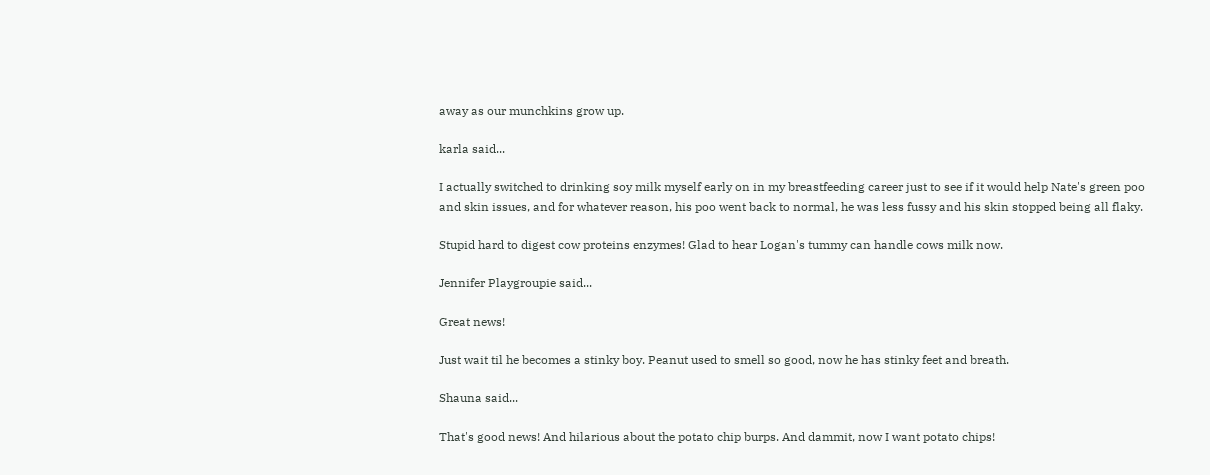away as our munchkins grow up.

karla said...

I actually switched to drinking soy milk myself early on in my breastfeeding career just to see if it would help Nate's green poo and skin issues, and for whatever reason, his poo went back to normal, he was less fussy and his skin stopped being all flaky.

Stupid hard to digest cow proteins enzymes! Glad to hear Logan's tummy can handle cows milk now.

Jennifer Playgroupie said...

Great news!

Just wait til he becomes a stinky boy. Peanut used to smell so good, now he has stinky feet and breath.

Shauna said...

That's good news! And hilarious about the potato chip burps. And dammit, now I want potato chips!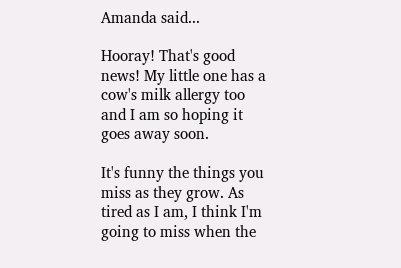Amanda said...

Hooray! That's good news! My little one has a cow's milk allergy too and I am so hoping it goes away soon.

It's funny the things you miss as they grow. As tired as I am, I think I'm going to miss when the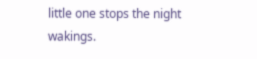little one stops the night wakings.